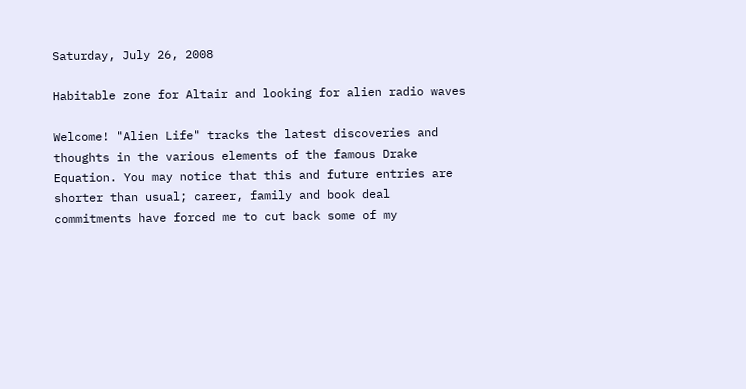Saturday, July 26, 2008

Habitable zone for Altair and looking for alien radio waves

Welcome! "Alien Life" tracks the latest discoveries and thoughts in the various elements of the famous Drake Equation. You may notice that this and future entries are shorter than usual; career, family and book deal commitments have forced me to cut back some of my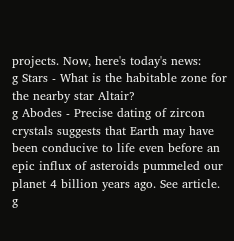projects. Now, here's today's news:
g Stars - What is the habitable zone for the nearby star Altair?
g Abodes - Precise dating of zircon crystals suggests that Earth may have been conducive to life even before an epic influx of asteroids pummeled our planet 4 billion years ago. See article.
g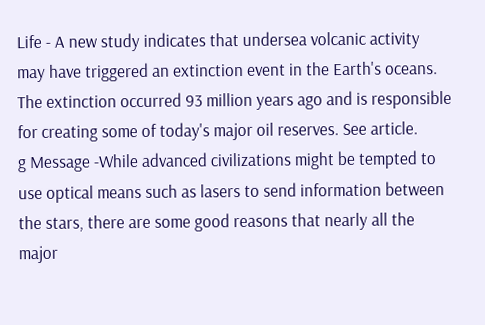Life - A new study indicates that undersea volcanic activity may have triggered an extinction event in the Earth's oceans. The extinction occurred 93 million years ago and is responsible for creating some of today's major oil reserves. See article.
g Message -While advanced civilizations might be tempted to use optical means such as lasers to send information between the stars, there are some good reasons that nearly all the major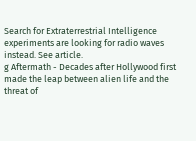Search for Extraterrestrial Intelligence experiments are looking for radio waves instead. See article.
g Aftermath - Decades after Hollywood first made the leap between alien life and the threat of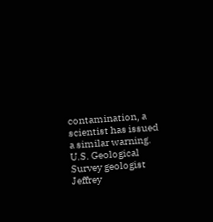contamination, a scientist has issued a similar warning. U.S. Geological Survey geologist Jeffrey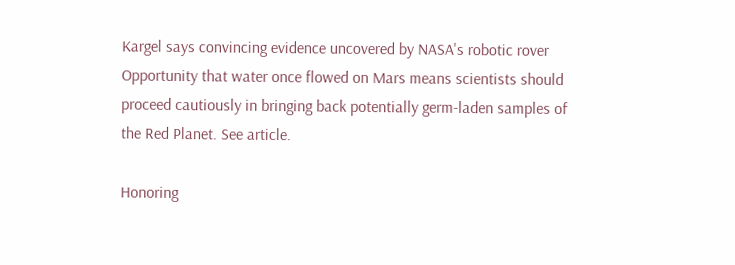Kargel says convincing evidence uncovered by NASA's robotic rover Opportunity that water once flowed on Mars means scientists should proceed cautiously in bringing back potentially germ-laden samples of the Red Planet. See article.

Honoring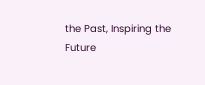the Past, Inspiring the Future